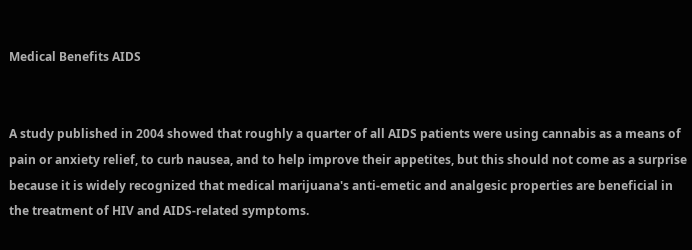Medical Benefits AIDS


A study published in 2004 showed that roughly a quarter of all AIDS patients were using cannabis as a means of pain or anxiety relief, to curb nausea, and to help improve their appetites, but this should not come as a surprise because it is widely recognized that medical marijuana's anti-emetic and analgesic properties are beneficial in the treatment of HIV and AIDS-related symptoms.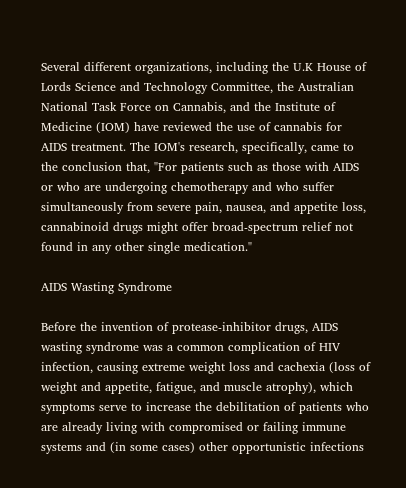Several different organizations, including the U.K House of Lords Science and Technology Committee, the Australian National Task Force on Cannabis, and the Institute of Medicine (IOM) have reviewed the use of cannabis for AIDS treatment. The IOM's research, specifically, came to the conclusion that, "For patients such as those with AIDS or who are undergoing chemotherapy and who suffer simultaneously from severe pain, nausea, and appetite loss, cannabinoid drugs might offer broad-spectrum relief not found in any other single medication."

AIDS Wasting Syndrome

Before the invention of protease-inhibitor drugs, AIDS wasting syndrome was a common complication of HIV infection, causing extreme weight loss and cachexia (loss of weight and appetite, fatigue, and muscle atrophy), which symptoms serve to increase the debilitation of patients who are already living with compromised or failing immune systems and (in some cases) other opportunistic infections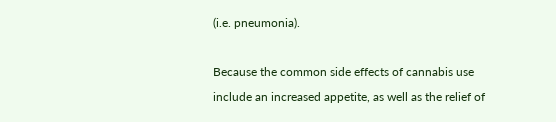(i.e. pneumonia).

Because the common side effects of cannabis use include an increased appetite, as well as the relief of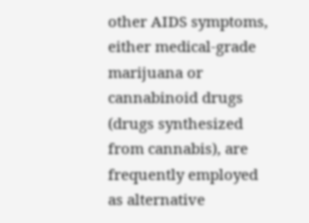other AIDS symptoms, either medical-grade marijuana or cannabinoid drugs (drugs synthesized from cannabis), are frequently employed as alternative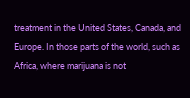treatment in the United States, Canada, and Europe. In those parts of the world, such as Africa, where marijuana is not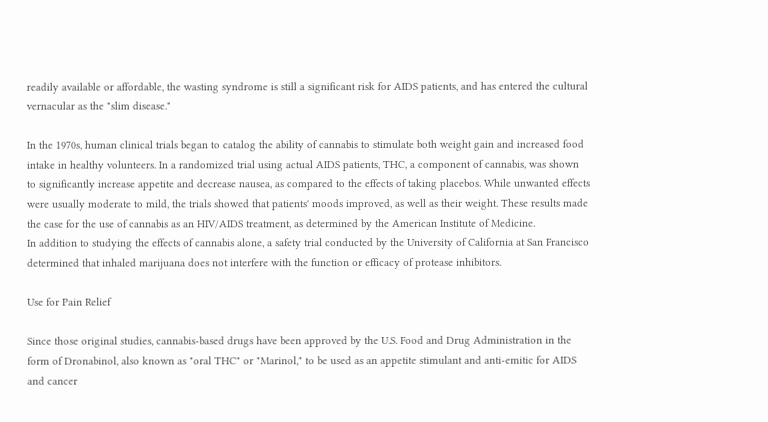readily available or affordable, the wasting syndrome is still a significant risk for AIDS patients, and has entered the cultural vernacular as the "slim disease."

In the 1970s, human clinical trials began to catalog the ability of cannabis to stimulate both weight gain and increased food intake in healthy volunteers. In a randomized trial using actual AIDS patients, THC, a component of cannabis, was shown to significantly increase appetite and decrease nausea, as compared to the effects of taking placebos. While unwanted effects were usually moderate to mild, the trials showed that patients' moods improved, as well as their weight. These results made the case for the use of cannabis as an HIV/AIDS treatment, as determined by the American Institute of Medicine.
In addition to studying the effects of cannabis alone, a safety trial conducted by the University of California at San Francisco determined that inhaled marijuana does not interfere with the function or efficacy of protease inhibitors.

Use for Pain Relief

Since those original studies, cannabis-based drugs have been approved by the U.S. Food and Drug Administration in the form of Dronabinol, also known as "oral THC" or "Marinol," to be used as an appetite stimulant and anti-emitic for AIDS and cancer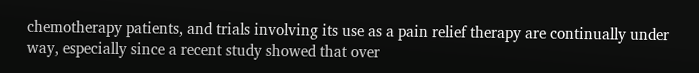chemotherapy patients, and trials involving its use as a pain relief therapy are continually under way, especially since a recent study showed that over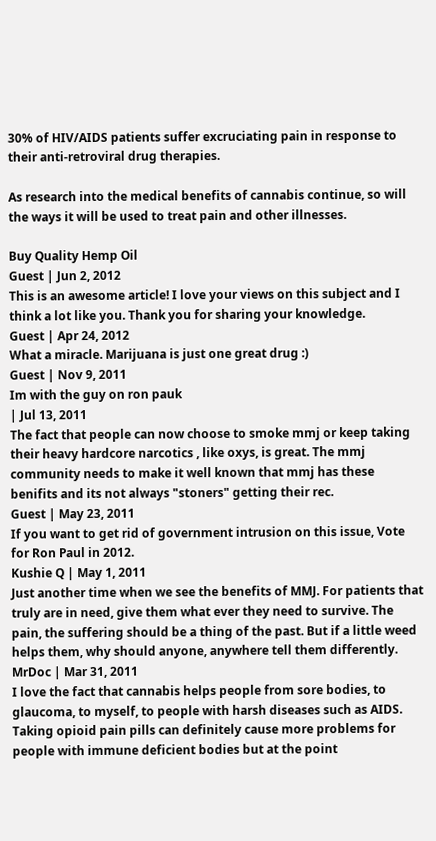30% of HIV/AIDS patients suffer excruciating pain in response to their anti-retroviral drug therapies.

As research into the medical benefits of cannabis continue, so will the ways it will be used to treat pain and other illnesses.

Buy Quality Hemp Oil
Guest | Jun 2, 2012
This is an awesome article! I love your views on this subject and I think a lot like you. Thank you for sharing your knowledge.
Guest | Apr 24, 2012
What a miracle. Marijuana is just one great drug :)
Guest | Nov 9, 2011
Im with the guy on ron pauk
| Jul 13, 2011
The fact that people can now choose to smoke mmj or keep taking their heavy hardcore narcotics , like oxys, is great. The mmj community needs to make it well known that mmj has these benifits and its not always "stoners" getting their rec.
Guest | May 23, 2011
If you want to get rid of government intrusion on this issue, Vote for Ron Paul in 2012.
Kushie Q | May 1, 2011
Just another time when we see the benefits of MMJ. For patients that truly are in need, give them what ever they need to survive. The pain, the suffering should be a thing of the past. But if a little weed helps them, why should anyone, anywhere tell them differently.
MrDoc | Mar 31, 2011
I love the fact that cannabis helps people from sore bodies, to glaucoma, to myself, to people with harsh diseases such as AIDS. Taking opioid pain pills can definitely cause more problems for people with immune deficient bodies but at the point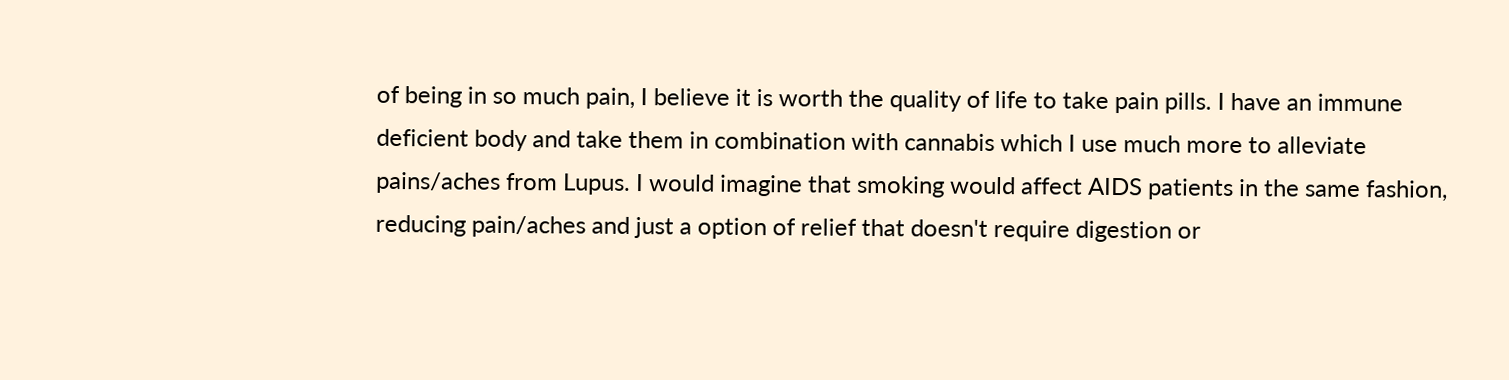of being in so much pain, I believe it is worth the quality of life to take pain pills. I have an immune deficient body and take them in combination with cannabis which I use much more to alleviate pains/aches from Lupus. I would imagine that smoking would affect AIDS patients in the same fashion, reducing pain/aches and just a option of relief that doesn't require digestion or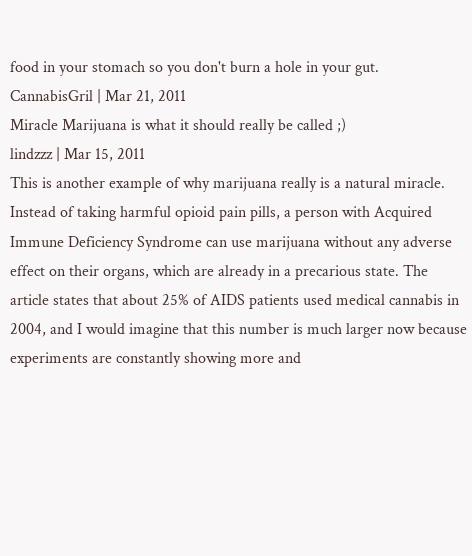food in your stomach so you don't burn a hole in your gut.
CannabisGril | Mar 21, 2011
Miracle Marijuana is what it should really be called ;)
lindzzz | Mar 15, 2011
This is another example of why marijuana really is a natural miracle. Instead of taking harmful opioid pain pills, a person with Acquired Immune Deficiency Syndrome can use marijuana without any adverse effect on their organs, which are already in a precarious state. The article states that about 25% of AIDS patients used medical cannabis in 2004, and I would imagine that this number is much larger now because experiments are constantly showing more and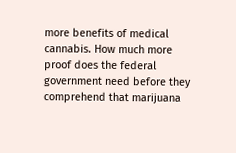more benefits of medical cannabis. How much more proof does the federal government need before they comprehend that marijuana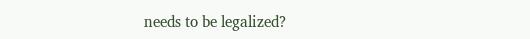needs to be legalized?